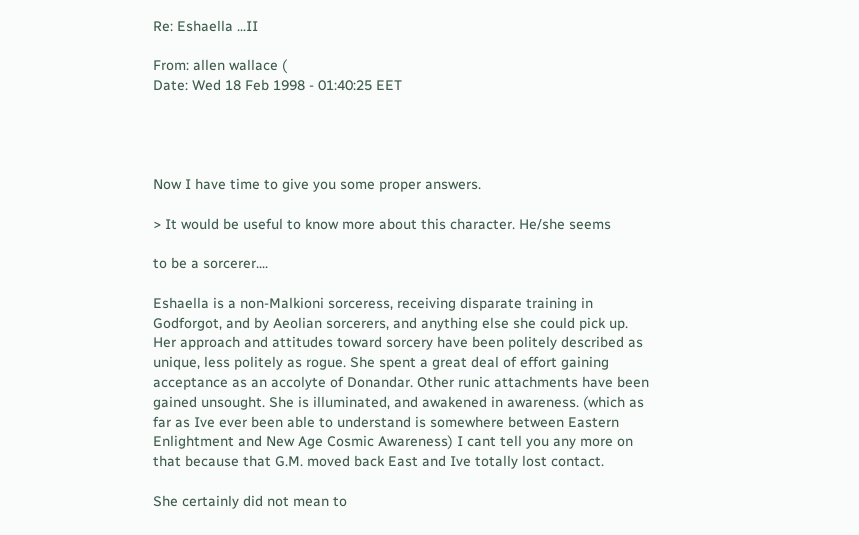Re: Eshaella ...II

From: allen wallace (
Date: Wed 18 Feb 1998 - 01:40:25 EET




Now I have time to give you some proper answers.

> It would be useful to know more about this character. He/she seems

to be a sorcerer....

Eshaella is a non-Malkioni sorceress, receiving disparate training in
Godforgot, and by Aeolian sorcerers, and anything else she could pick up.
Her approach and attitudes toward sorcery have been politely described as
unique, less politely as rogue. She spent a great deal of effort gaining
acceptance as an accolyte of Donandar. Other runic attachments have been
gained unsought. She is illuminated, and awakened in awareness. (which as
far as Ive ever been able to understand is somewhere between Eastern
Enlightment and New Age Cosmic Awareness) I cant tell you any more on
that because that G.M. moved back East and Ive totally lost contact.

She certainly did not mean to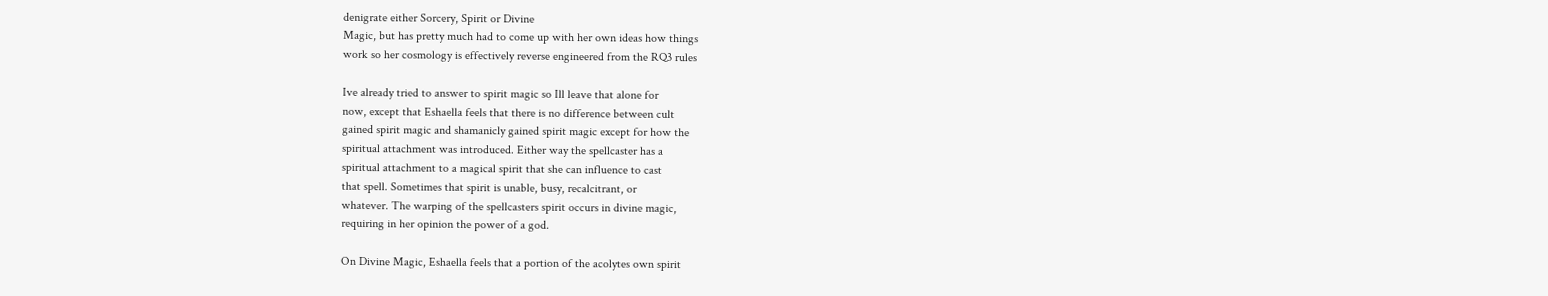denigrate either Sorcery, Spirit or Divine
Magic, but has pretty much had to come up with her own ideas how things
work so her cosmology is effectively reverse engineered from the RQ3 rules

Ive already tried to answer to spirit magic so Ill leave that alone for
now, except that Eshaella feels that there is no difference between cult
gained spirit magic and shamanicly gained spirit magic except for how the
spiritual attachment was introduced. Either way the spellcaster has a
spiritual attachment to a magical spirit that she can influence to cast
that spell. Sometimes that spirit is unable, busy, recalcitrant, or
whatever. The warping of the spellcasters spirit occurs in divine magic,
requiring in her opinion the power of a god.

On Divine Magic, Eshaella feels that a portion of the acolytes own spirit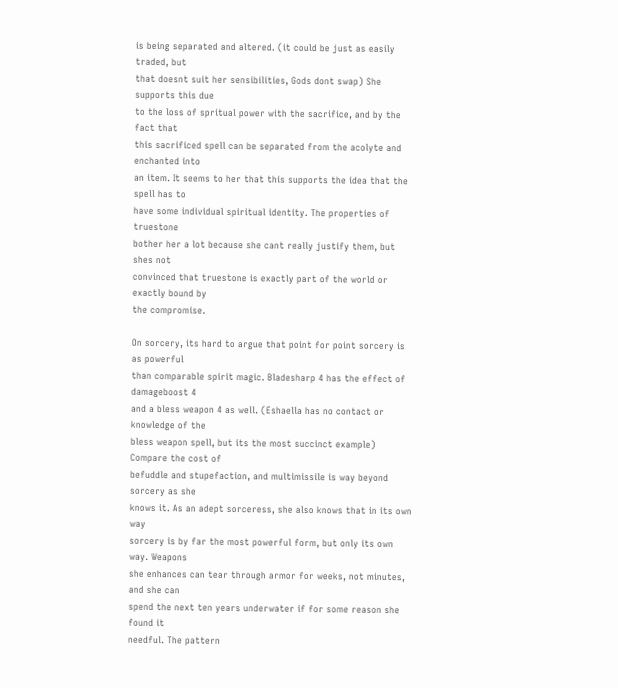is being separated and altered. (it could be just as easily traded, but
that doesnt suit her sensibilities, Gods dont swap) She supports this due
to the loss of spritual power with the sacrifice, and by the fact that
this sacrificed spell can be separated from the acolyte and enchanted into
an item. It seems to her that this supports the idea that the spell has to
have some individual spiritual identity. The properties of truestone
bother her a lot because she cant really justify them, but shes not
convinced that truestone is exactly part of the world or exactly bound by
the compromise.

On sorcery, its hard to argue that point for point sorcery is as powerful
than comparable spirit magic. Bladesharp 4 has the effect of damageboost 4
and a bless weapon 4 as well. (Eshaella has no contact or knowledge of the
bless weapon spell, but its the most succinct example) Compare the cost of
befuddle and stupefaction, and multimissile is way beyond sorcery as she
knows it. As an adept sorceress, she also knows that in its own way
sorcery is by far the most powerful form, but only its own way. Weapons
she enhances can tear through armor for weeks, not minutes, and she can
spend the next ten years underwater if for some reason she found it
needful. The pattern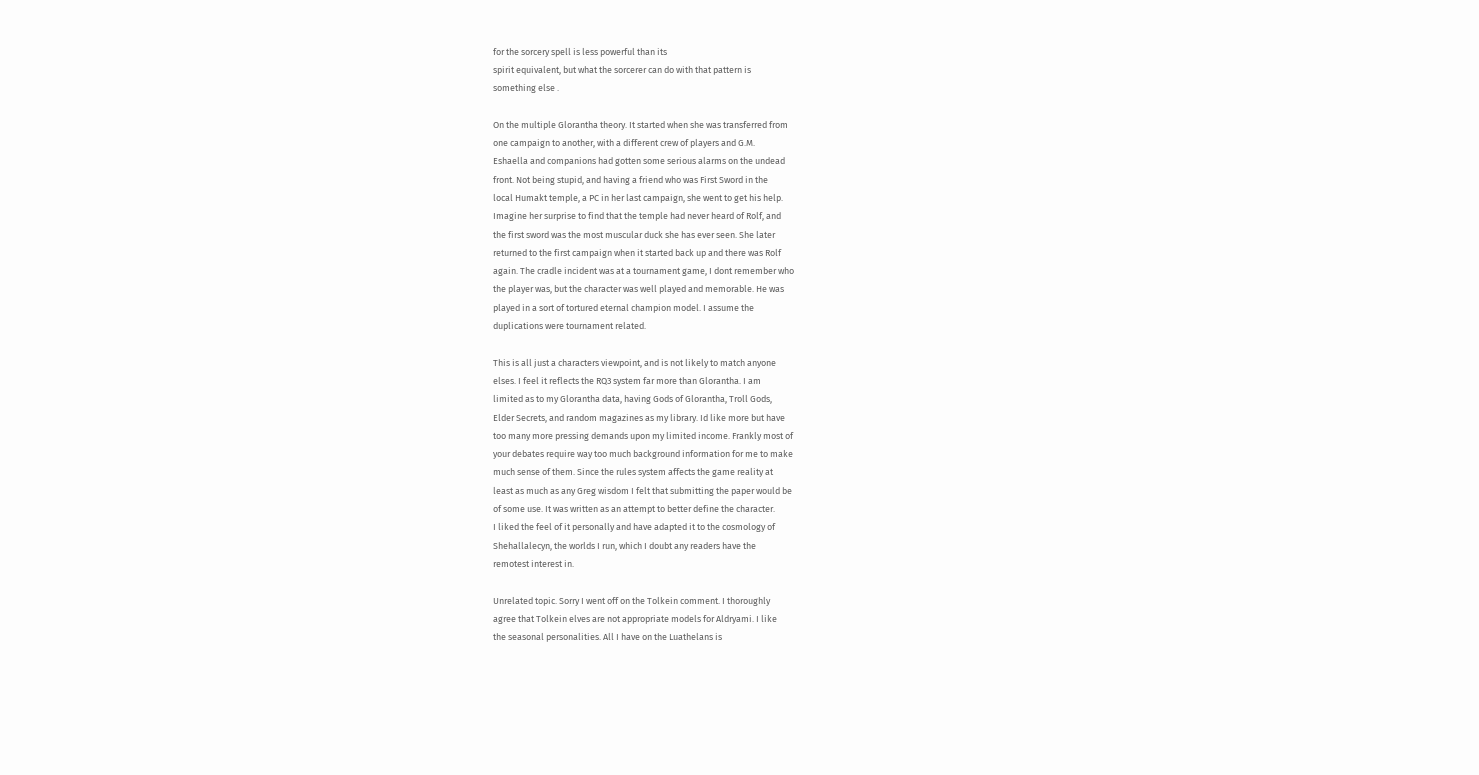for the sorcery spell is less powerful than its
spirit equivalent, but what the sorcerer can do with that pattern is
something else .

On the multiple Glorantha theory. It started when she was transferred from
one campaign to another, with a different crew of players and G.M.
Eshaella and companions had gotten some serious alarms on the undead
front. Not being stupid, and having a friend who was First Sword in the
local Humakt temple, a PC in her last campaign, she went to get his help.
Imagine her surprise to find that the temple had never heard of Rolf, and
the first sword was the most muscular duck she has ever seen. She later
returned to the first campaign when it started back up and there was Rolf
again. The cradle incident was at a tournament game, I dont remember who
the player was, but the character was well played and memorable. He was
played in a sort of tortured eternal champion model. I assume the
duplications were tournament related.

This is all just a characters viewpoint, and is not likely to match anyone
elses. I feel it reflects the RQ3 system far more than Glorantha. I am
limited as to my Glorantha data, having Gods of Glorantha, Troll Gods,
Elder Secrets, and random magazines as my library. Id like more but have
too many more pressing demands upon my limited income. Frankly most of
your debates require way too much background information for me to make
much sense of them. Since the rules system affects the game reality at
least as much as any Greg wisdom I felt that submitting the paper would be
of some use. It was written as an attempt to better define the character.
I liked the feel of it personally and have adapted it to the cosmology of
Shehallalecyn, the worlds I run, which I doubt any readers have the
remotest interest in.

Unrelated topic. Sorry I went off on the Tolkein comment. I thoroughly
agree that Tolkein elves are not appropriate models for Aldryami. I like
the seasonal personalities. All I have on the Luathelans is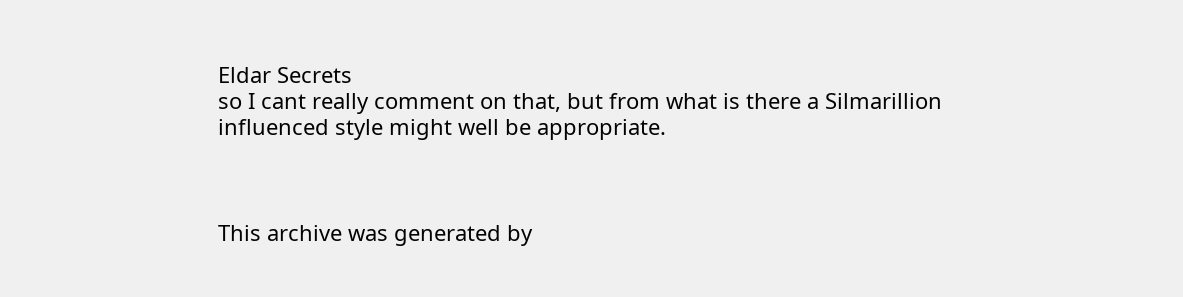Eldar Secrets
so I cant really comment on that, but from what is there a Silmarillion
influenced style might well be appropriate.



This archive was generated by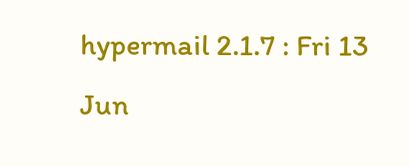hypermail 2.1.7 : Fri 13 Jun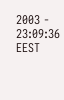2003 - 23:09:36 EEST